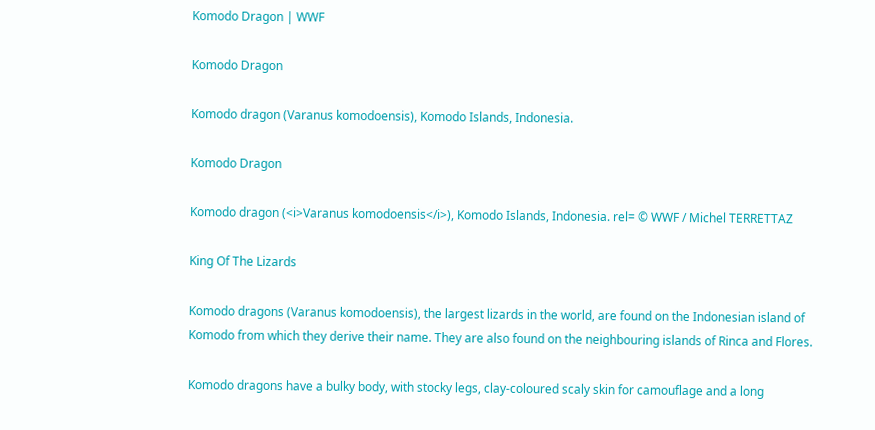Komodo Dragon | WWF

Komodo Dragon

Komodo dragon (Varanus komodoensis), Komodo Islands, Indonesia.

Komodo Dragon

Komodo dragon (<i>Varanus komodoensis</i>), Komodo Islands, Indonesia. rel= © WWF / Michel TERRETTAZ

King Of The Lizards

Komodo dragons (Varanus komodoensis), the largest lizards in the world, are found on the Indonesian island of Komodo from which they derive their name. They are also found on the neighbouring islands of Rinca and Flores.

Komodo dragons have a bulky body, with stocky legs, clay-coloured scaly skin for camouflage and a long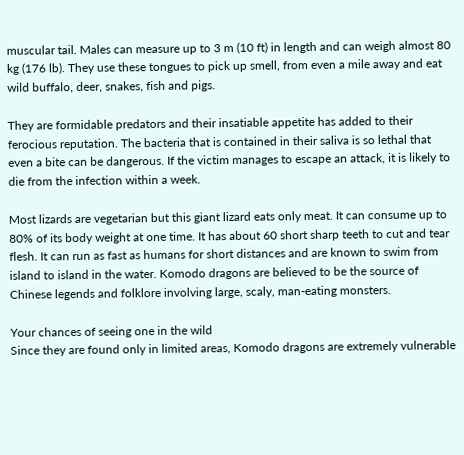muscular tail. Males can measure up to 3 m (10 ft) in length and can weigh almost 80 kg (176 lb). They use these tongues to pick up smell, from even a mile away and eat wild buffalo, deer, snakes, fish and pigs.

They are formidable predators and their insatiable appetite has added to their ferocious reputation. The bacteria that is contained in their saliva is so lethal that even a bite can be dangerous. If the victim manages to escape an attack, it is likely to die from the infection within a week.

Most lizards are vegetarian but this giant lizard eats only meat. It can consume up to 80% of its body weight at one time. It has about 60 short sharp teeth to cut and tear flesh. It can run as fast as humans for short distances and are known to swim from island to island in the water. Komodo dragons are believed to be the source of Chinese legends and folklore involving large, scaly, man-eating monsters.

Your chances of seeing one in the wild
Since they are found only in limited areas, Komodo dragons are extremely vulnerable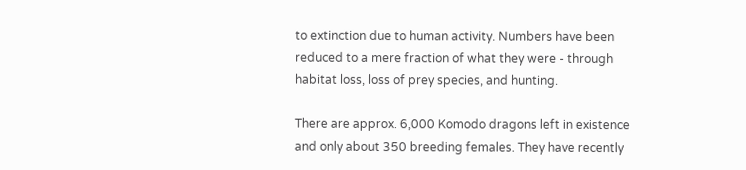to extinction due to human activity. Numbers have been reduced to a mere fraction of what they were - through habitat loss, loss of prey species, and hunting.

There are approx. 6,000 Komodo dragons left in existence and only about 350 breeding females. They have recently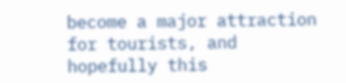become a major attraction for tourists, and hopefully this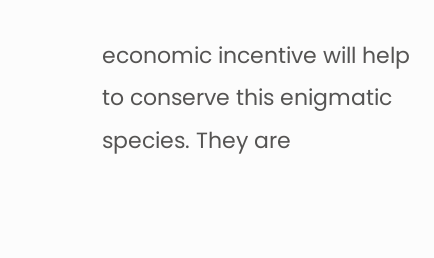economic incentive will help to conserve this enigmatic species. They are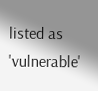listed as 'vulnerable'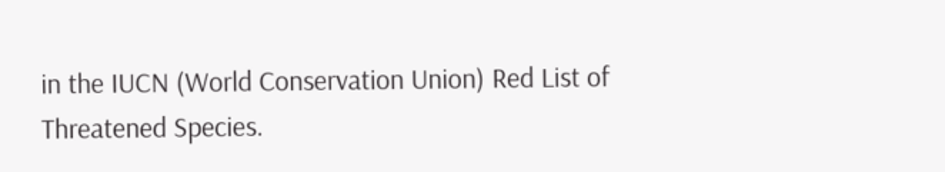in the IUCN (World Conservation Union) Red List of Threatened Species.